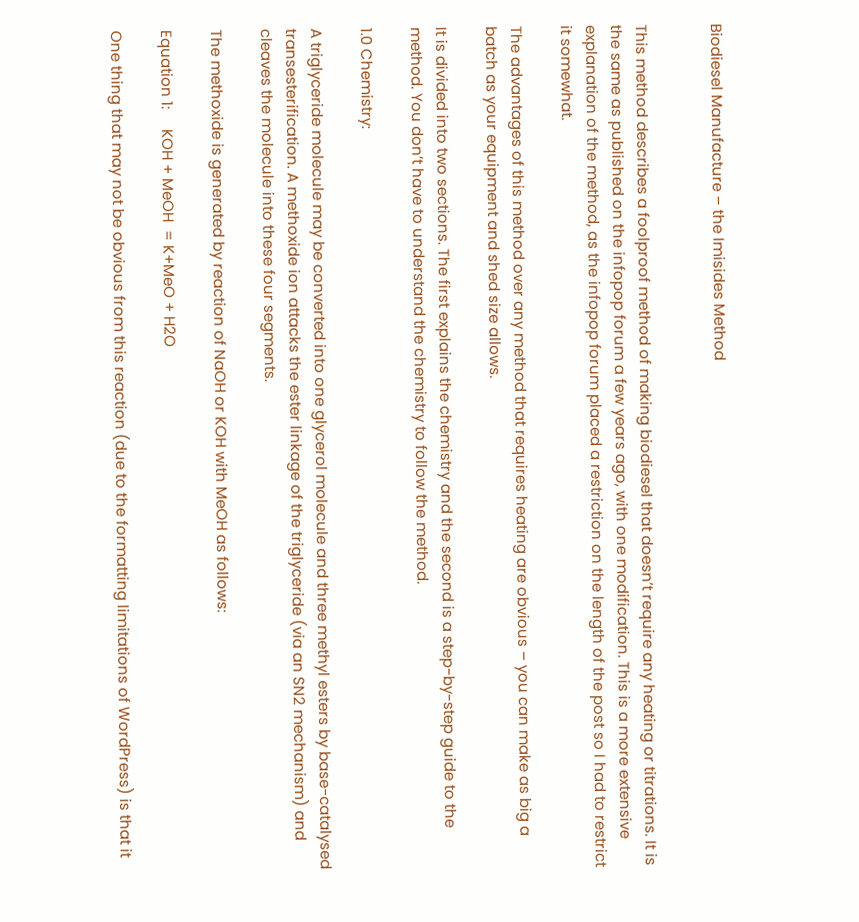Biodiesel Manufacture – the Imisides Method


This method describes a foolproof method of making biodiesel that doesn’t require any heating or titrations. It is the same as published on the infopop forum a few years ago, with one modification. This is a more extensive explanation of the method, as the infopop forum placed a restriction on the length of the post so I had to restrict it somewhat.

The advantages of this method over any method that requires heating are obvious – you can make as big a batch as your equipment and shed size allows.

It is divided into two sections. The first explains the chemistry and the second is a step-by-step guide to the method. You don’t have to understand the chemistry to follow the method.

1.0 Chemistry:

A triglyceride molecule may be converted into one glycerol molecule and three methyl esters by base-catalysed transesterification. A methoxide ion attacks the ester linkage of the triglyceride (via an SN2 mechanism) and cleaves the molecule into these four segments.

The methoxide is generated by reaction of NaOH or KOH with MeOH as follows:

Equation 1:     KOH + MeOH  = K+MeO + H2O

One thing that may not be obvious from this reaction (due to the formatting limitations of WordPress) is that it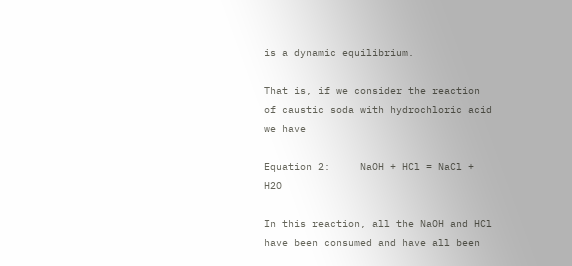is a dynamic equilibrium.

That is, if we consider the reaction of caustic soda with hydrochloric acid we have

Equation 2:     NaOH + HCl = NaCl + H2O

In this reaction, all the NaOH and HCl have been consumed and have all been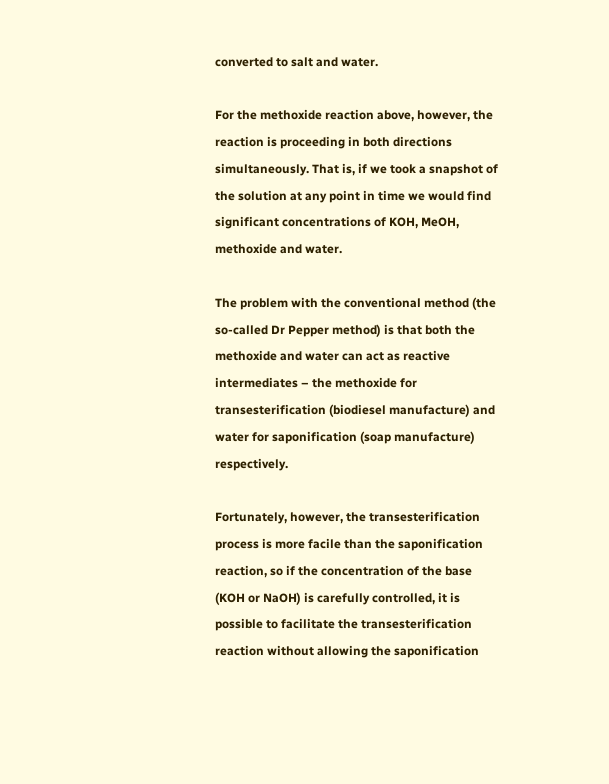converted to salt and water.

For the methoxide reaction above, however, the reaction is proceeding in both directions simultaneously. That is, if we took a snapshot of the solution at any point in time we would find significant concentrations of KOH, MeOH, methoxide and water.

The problem with the conventional method (the so-called Dr Pepper method) is that both the methoxide and water can act as reactive intermediates – the methoxide for transesterification (biodiesel manufacture) and water for saponification (soap manufacture) respectively.

Fortunately, however, the transesterification process is more facile than the saponification reaction, so if the concentration of the base (KOH or NaOH) is carefully controlled, it is possible to facilitate the transesterification reaction without allowing the saponification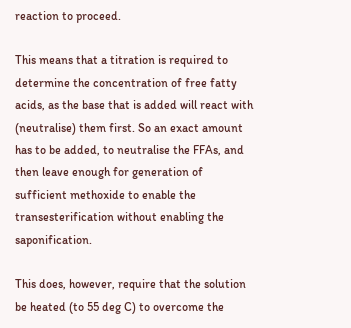reaction to proceed.

This means that a titration is required to determine the concentration of free fatty acids, as the base that is added will react with (neutralise) them first. So an exact amount has to be added, to neutralise the FFAs, and then leave enough for generation of sufficient methoxide to enable the transesterification without enabling the saponification.

This does, however, require that the solution be heated (to 55 deg C) to overcome the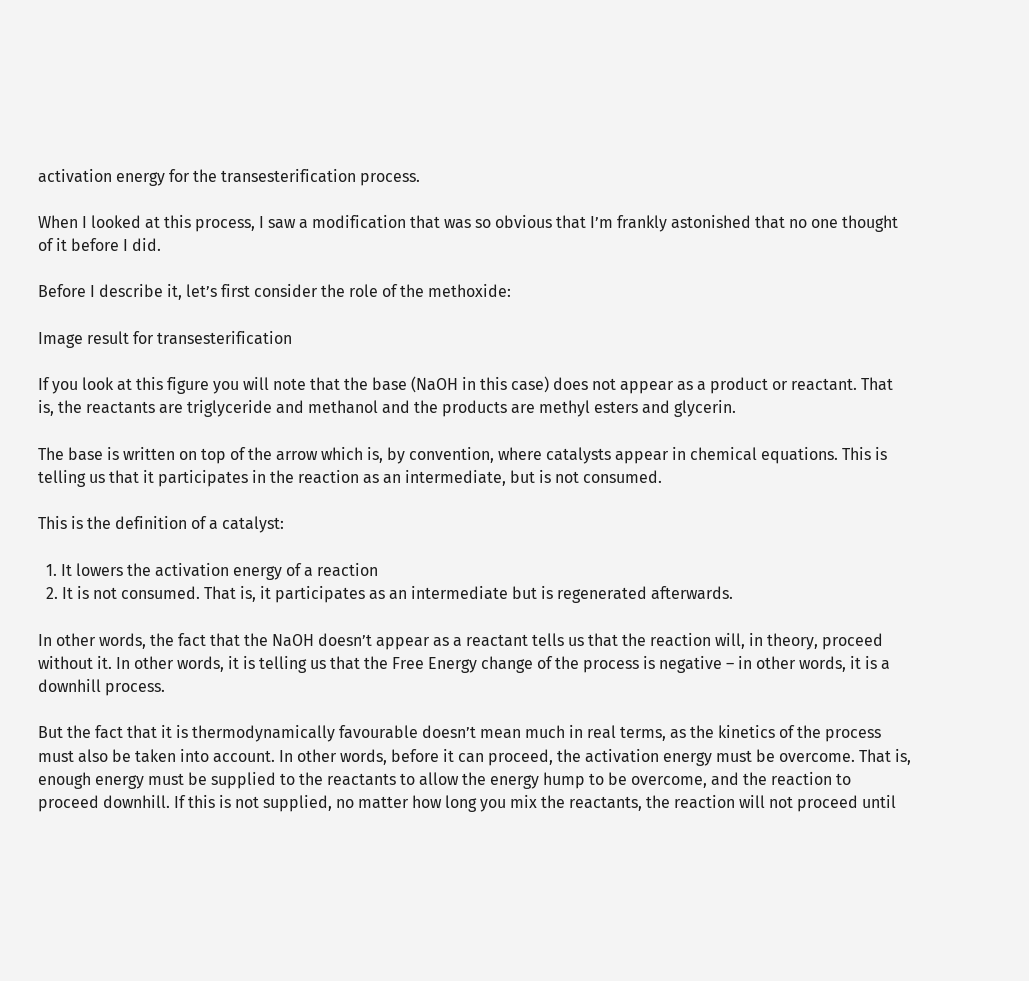activation energy for the transesterification process.

When I looked at this process, I saw a modification that was so obvious that I’m frankly astonished that no one thought of it before I did.

Before I describe it, let’s first consider the role of the methoxide:

Image result for transesterification

If you look at this figure you will note that the base (NaOH in this case) does not appear as a product or reactant. That is, the reactants are triglyceride and methanol and the products are methyl esters and glycerin.

The base is written on top of the arrow which is, by convention, where catalysts appear in chemical equations. This is telling us that it participates in the reaction as an intermediate, but is not consumed.

This is the definition of a catalyst:

  1. It lowers the activation energy of a reaction
  2. It is not consumed. That is, it participates as an intermediate but is regenerated afterwards.

In other words, the fact that the NaOH doesn’t appear as a reactant tells us that the reaction will, in theory, proceed without it. In other words, it is telling us that the Free Energy change of the process is negative – in other words, it is a downhill process.

But the fact that it is thermodynamically favourable doesn’t mean much in real terms, as the kinetics of the process must also be taken into account. In other words, before it can proceed, the activation energy must be overcome. That is, enough energy must be supplied to the reactants to allow the energy hump to be overcome, and the reaction to proceed downhill. If this is not supplied, no matter how long you mix the reactants, the reaction will not proceed until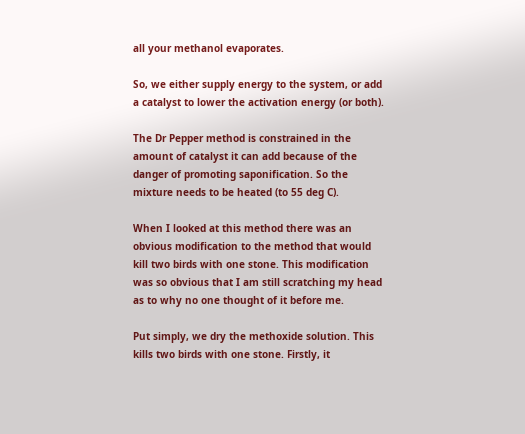all your methanol evaporates.

So, we either supply energy to the system, or add a catalyst to lower the activation energy (or both).

The Dr Pepper method is constrained in the amount of catalyst it can add because of the danger of promoting saponification. So the mixture needs to be heated (to 55 deg C).

When I looked at this method there was an obvious modification to the method that would kill two birds with one stone. This modification was so obvious that I am still scratching my head as to why no one thought of it before me.

Put simply, we dry the methoxide solution. This kills two birds with one stone. Firstly, it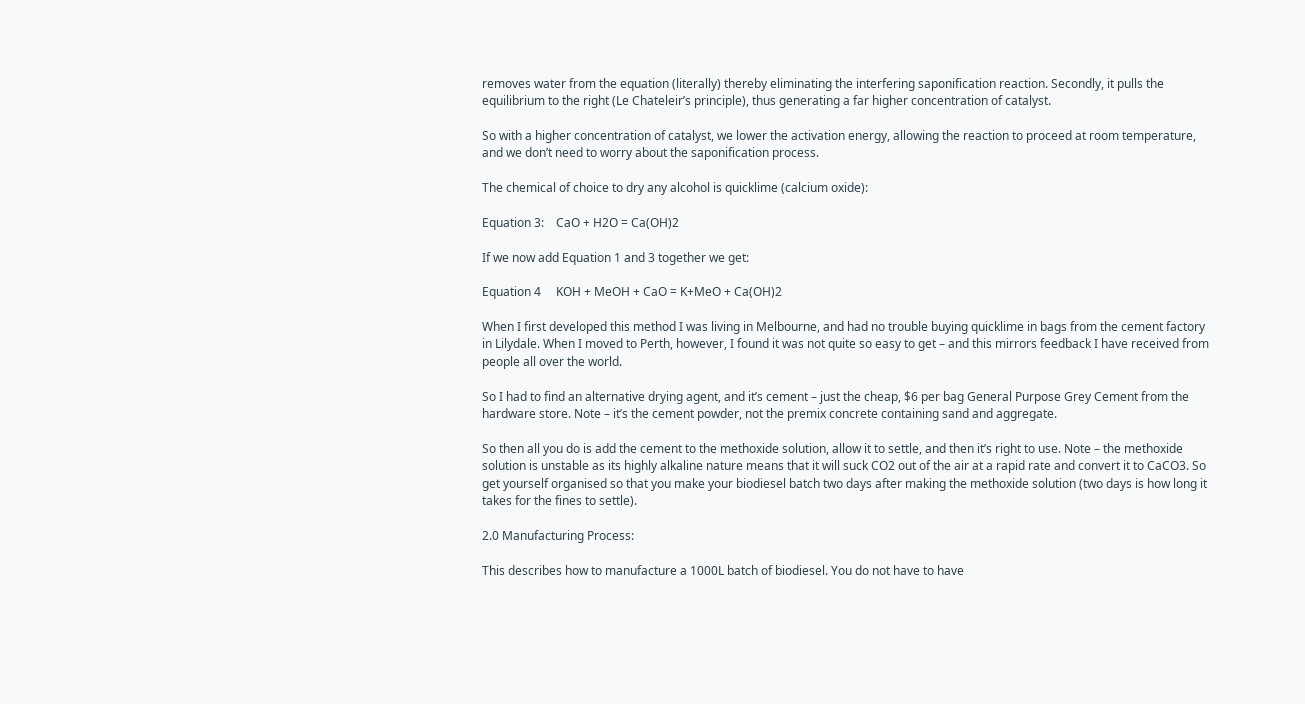removes water from the equation (literally) thereby eliminating the interfering saponification reaction. Secondly, it pulls the equilibrium to the right (Le Chateleir’s principle), thus generating a far higher concentration of catalyst.

So with a higher concentration of catalyst, we lower the activation energy, allowing the reaction to proceed at room temperature, and we don’t need to worry about the saponification process.

The chemical of choice to dry any alcohol is quicklime (calcium oxide):

Equation 3:    CaO + H2O = Ca(OH)2

If we now add Equation 1 and 3 together we get:

Equation 4     KOH + MeOH + CaO = K+MeO + Ca(OH)2

When I first developed this method I was living in Melbourne, and had no trouble buying quicklime in bags from the cement factory in Lilydale. When I moved to Perth, however, I found it was not quite so easy to get – and this mirrors feedback I have received from people all over the world.

So I had to find an alternative drying agent, and it’s cement – just the cheap, $6 per bag General Purpose Grey Cement from the hardware store. Note – it’s the cement powder, not the premix concrete containing sand and aggregate.

So then all you do is add the cement to the methoxide solution, allow it to settle, and then it’s right to use. Note – the methoxide solution is unstable as its highly alkaline nature means that it will suck CO2 out of the air at a rapid rate and convert it to CaCO3. So get yourself organised so that you make your biodiesel batch two days after making the methoxide solution (two days is how long it takes for the fines to settle).

2.0 Manufacturing Process:

This describes how to manufacture a 1000L batch of biodiesel. You do not have to have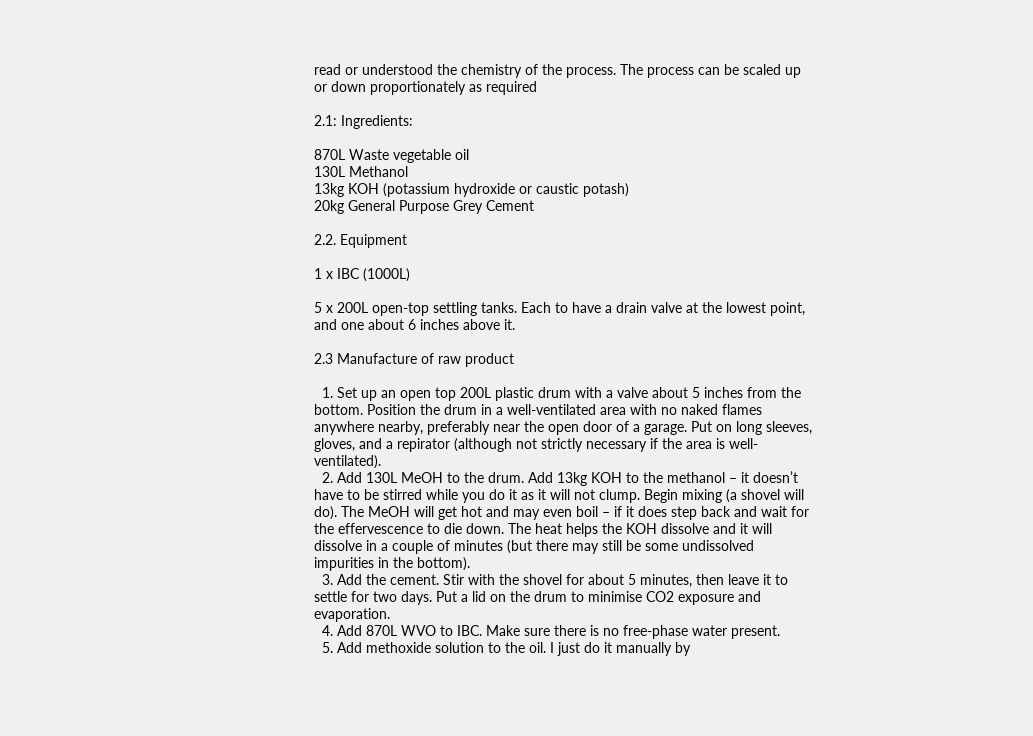read or understood the chemistry of the process. The process can be scaled up or down proportionately as required

2.1: Ingredients:

870L Waste vegetable oil
130L Methanol
13kg KOH (potassium hydroxide or caustic potash)
20kg General Purpose Grey Cement

2.2. Equipment

1 x IBC (1000L)

5 x 200L open-top settling tanks. Each to have a drain valve at the lowest point, and one about 6 inches above it.

2.3 Manufacture of raw product

  1. Set up an open top 200L plastic drum with a valve about 5 inches from the bottom. Position the drum in a well-ventilated area with no naked flames anywhere nearby, preferably near the open door of a garage. Put on long sleeves, gloves, and a repirator (although not strictly necessary if the area is well-ventilated).
  2. Add 130L MeOH to the drum. Add 13kg KOH to the methanol – it doesn’t have to be stirred while you do it as it will not clump. Begin mixing (a shovel will do). The MeOH will get hot and may even boil – if it does step back and wait for the effervescence to die down. The heat helps the KOH dissolve and it will dissolve in a couple of minutes (but there may still be some undissolved impurities in the bottom).
  3. Add the cement. Stir with the shovel for about 5 minutes, then leave it to settle for two days. Put a lid on the drum to minimise CO2 exposure and evaporation.
  4. Add 870L WVO to IBC. Make sure there is no free-phase water present.
  5. Add methoxide solution to the oil. I just do it manually by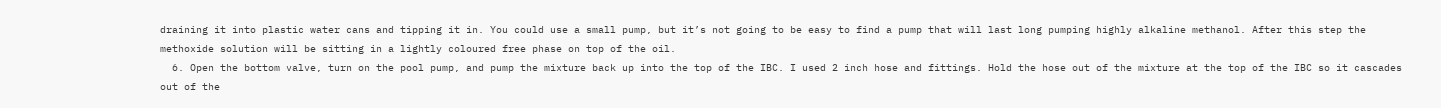draining it into plastic water cans and tipping it in. You could use a small pump, but it’s not going to be easy to find a pump that will last long pumping highly alkaline methanol. After this step the methoxide solution will be sitting in a lightly coloured free phase on top of the oil.
  6. Open the bottom valve, turn on the pool pump, and pump the mixture back up into the top of the IBC. I used 2 inch hose and fittings. Hold the hose out of the mixture at the top of the IBC so it cascades out of the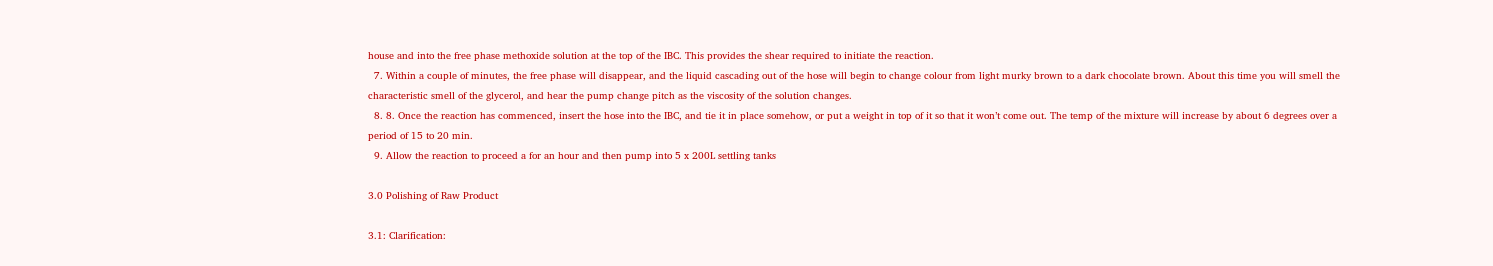house and into the free phase methoxide solution at the top of the IBC. This provides the shear required to initiate the reaction.
  7. Within a couple of minutes, the free phase will disappear, and the liquid cascading out of the hose will begin to change colour from light murky brown to a dark chocolate brown. About this time you will smell the characteristic smell of the glycerol, and hear the pump change pitch as the viscosity of the solution changes.
  8. 8. Once the reaction has commenced, insert the hose into the IBC, and tie it in place somehow, or put a weight in top of it so that it won’t come out. The temp of the mixture will increase by about 6 degrees over a period of 15 to 20 min.
  9. Allow the reaction to proceed a for an hour and then pump into 5 x 200L settling tanks

3.0 Polishing of Raw Product

3.1: Clarification: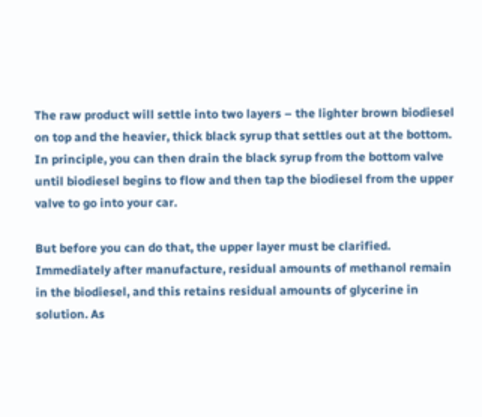The raw product will settle into two layers – the lighter brown biodiesel on top and the heavier, thick black syrup that settles out at the bottom. In principle, you can then drain the black syrup from the bottom valve until biodiesel begins to flow and then tap the biodiesel from the upper valve to go into your car.

But before you can do that, the upper layer must be clarified. Immediately after manufacture, residual amounts of methanol remain in the biodiesel, and this retains residual amounts of glycerine in solution. As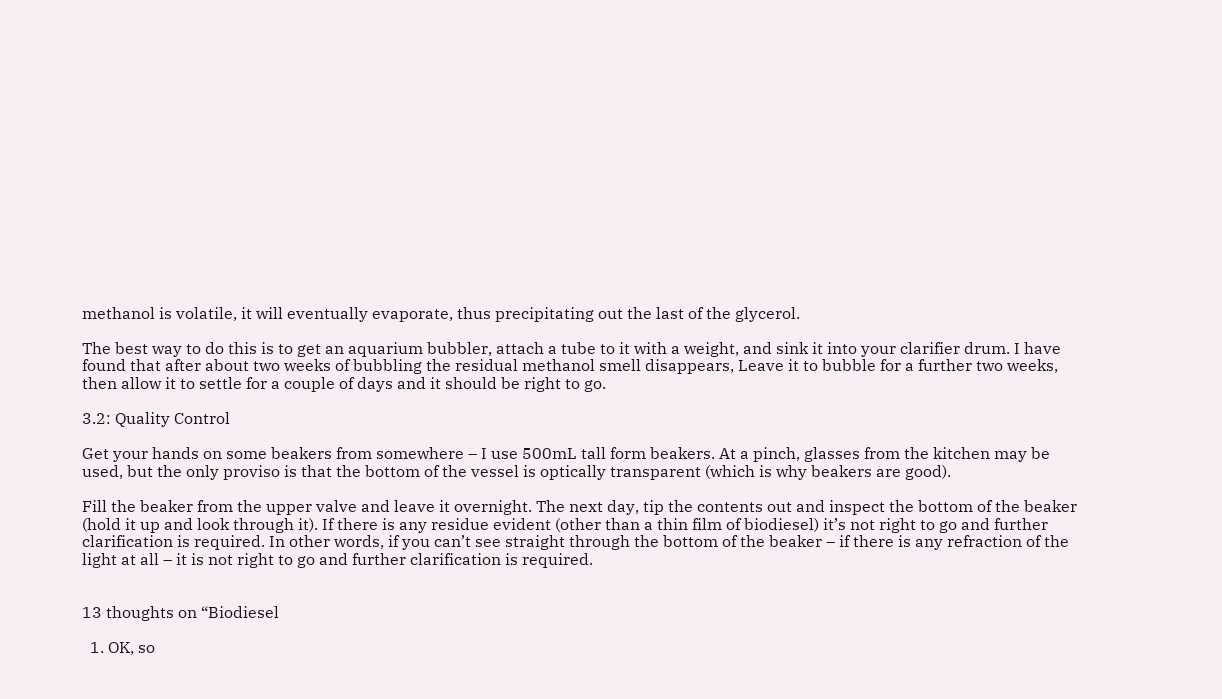methanol is volatile, it will eventually evaporate, thus precipitating out the last of the glycerol.

The best way to do this is to get an aquarium bubbler, attach a tube to it with a weight, and sink it into your clarifier drum. I have found that after about two weeks of bubbling the residual methanol smell disappears, Leave it to bubble for a further two weeks, then allow it to settle for a couple of days and it should be right to go.

3.2: Quality Control

Get your hands on some beakers from somewhere – I use 500mL tall form beakers. At a pinch, glasses from the kitchen may be used, but the only proviso is that the bottom of the vessel is optically transparent (which is why beakers are good).

Fill the beaker from the upper valve and leave it overnight. The next day, tip the contents out and inspect the bottom of the beaker (hold it up and look through it). If there is any residue evident (other than a thin film of biodiesel) it’s not right to go and further clarification is required. In other words, if you can’t see straight through the bottom of the beaker – if there is any refraction of the light at all – it is not right to go and further clarification is required.


13 thoughts on “Biodiesel

  1. OK, so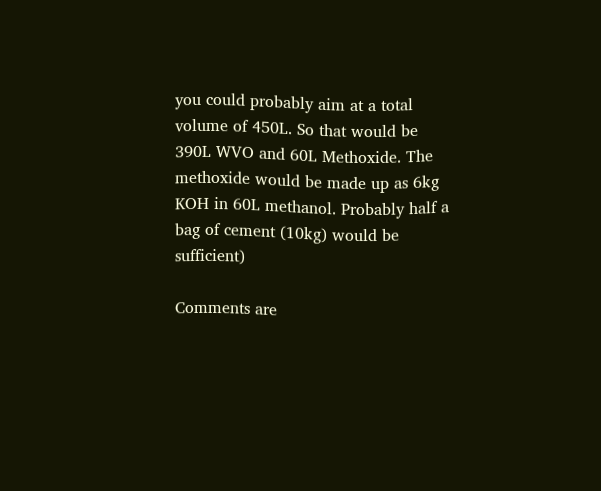you could probably aim at a total volume of 450L. So that would be 390L WVO and 60L Methoxide. The methoxide would be made up as 6kg KOH in 60L methanol. Probably half a bag of cement (10kg) would be sufficient)

Comments are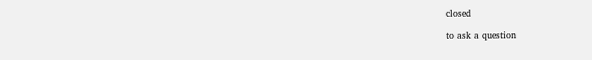closed

to ask a question